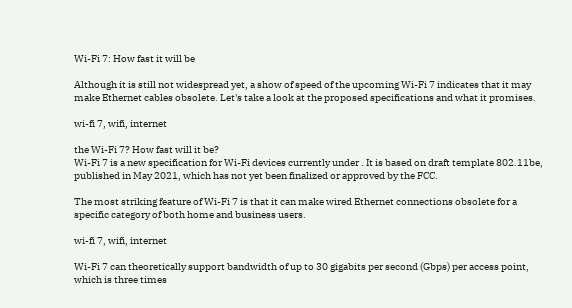Wi-Fi 7: How fast it will be

Although it is still not widespread yet, a show of speed of the upcoming Wi-Fi 7 indicates that it may make Ethernet cables obsolete. Let's take a look at the proposed specifications and what it promises.

wi-fi 7, wifi, internet

the Wi-Fi 7? How fast will it be?
Wi-Fi 7 is a new specification for Wi-Fi devices currently under . It is based on draft template 802.11be, published in May 2021, which has not yet been finalized or approved by the FCC.

The most striking feature of Wi-Fi 7 is that it can make wired Ethernet connections obsolete for a specific category of both home and business users.

wi-fi 7, wifi, internet

Wi-Fi 7 can theoretically support bandwidth of up to 30 gigabits per second (Gbps) per access point, which is three times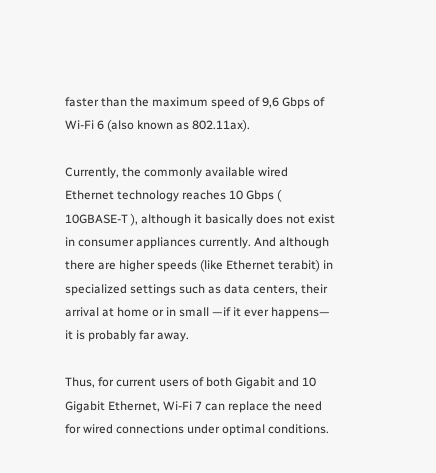faster than the maximum speed of 9,6 Gbps of Wi-Fi 6 (also known as 802.11ax).

Currently, the commonly available wired Ethernet technology reaches 10 Gbps ( 10GBASE-T ), although it basically does not exist in consumer appliances currently. And although there are higher speeds (like Ethernet terabit) in specialized settings such as data centers, their arrival at home or in small —if it ever happens— it is probably far away.

Thus, for current users of both Gigabit and 10 Gigabit Ethernet, Wi-Fi 7 can replace the need for wired connections under optimal conditions.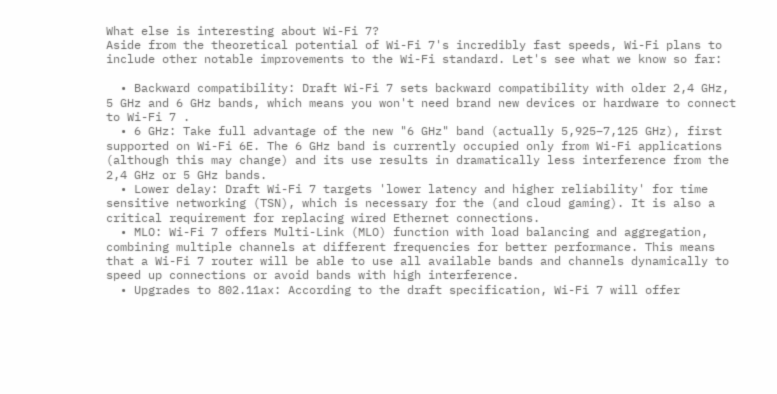What else is interesting about Wi-Fi 7?
Aside from the theoretical potential of Wi-Fi 7's incredibly fast speeds, Wi-Fi plans to include other notable improvements to the Wi-Fi standard. Let's see what we know so far:

  • Backward compatibility: Draft Wi-Fi 7 sets backward compatibility with older 2,4 GHz, 5 GHz and 6 GHz bands, which means you won't need brand new devices or hardware to connect to Wi-Fi 7 .
  • 6 GHz: Take full advantage of the new "6 GHz" band (actually 5,925–7,125 GHz), first supported on Wi-Fi 6E. The 6 GHz band is currently occupied only from Wi-Fi applications (although this may change) and its use results in dramatically less interference from the 2,4 GHz or 5 GHz bands.
  • Lower delay: Draft Wi-Fi 7 targets 'lower latency and higher reliability' for time sensitive networking (TSN), which is necessary for the (and cloud gaming). It is also a critical requirement for replacing wired Ethernet connections.
  • MLO: Wi-Fi 7 offers Multi-Link (MLO) function with load balancing and aggregation, combining multiple channels at different frequencies for better performance. This means that a Wi-Fi 7 router will be able to use all available bands and channels dynamically to speed up connections or avoid bands with high interference.
  • Upgrades to 802.11ax: According to the draft specification, Wi-Fi 7 will offer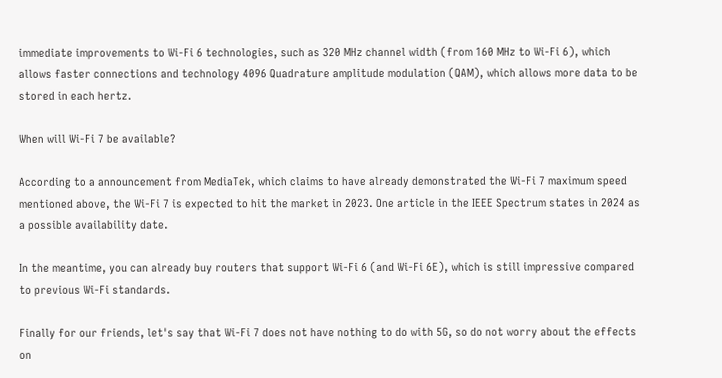immediate improvements to Wi-Fi 6 technologies, such as 320 MHz channel width (from 160 MHz to Wi-Fi 6), which allows faster connections and technology 4096 Quadrature amplitude modulation (QAM), which allows more data to be stored in each hertz.

When will Wi-Fi 7 be available?

According to a announcement from MediaTek, which claims to have already demonstrated the Wi-Fi 7 maximum speed mentioned above, the Wi-Fi 7 is expected to hit the market in 2023. One article in the IEEE Spectrum states in 2024 as a possible availability date.

In the meantime, you can already buy routers that support Wi-Fi 6 (and Wi-Fi 6E), which is still impressive compared to previous Wi-Fi standards.

Finally for our friends, let's say that Wi-Fi 7 does not have nothing to do with 5G, so do not worry about the effects on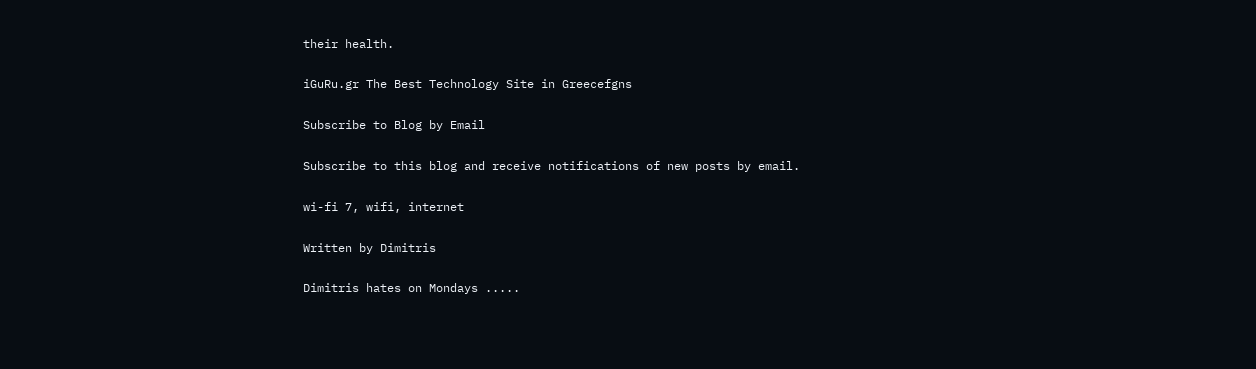their health.

iGuRu.gr The Best Technology Site in Greecefgns

Subscribe to Blog by Email

Subscribe to this blog and receive notifications of new posts by email.

wi-fi 7, wifi, internet

Written by Dimitris

Dimitris hates on Mondays .....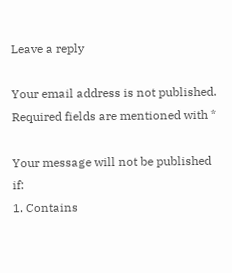Leave a reply

Your email address is not published. Required fields are mentioned with *

Your message will not be published if:
1. Contains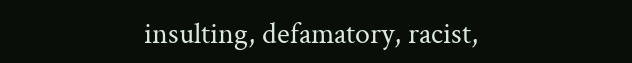insulting, defamatory, racist,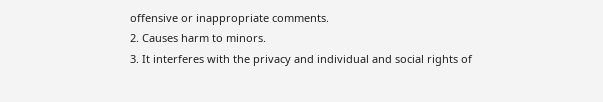offensive or inappropriate comments.
2. Causes harm to minors.
3. It interferes with the privacy and individual and social rights of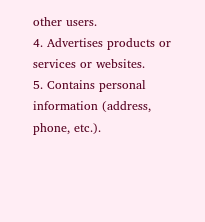other users.
4. Advertises products or services or websites.
5. Contains personal information (address, phone, etc.).